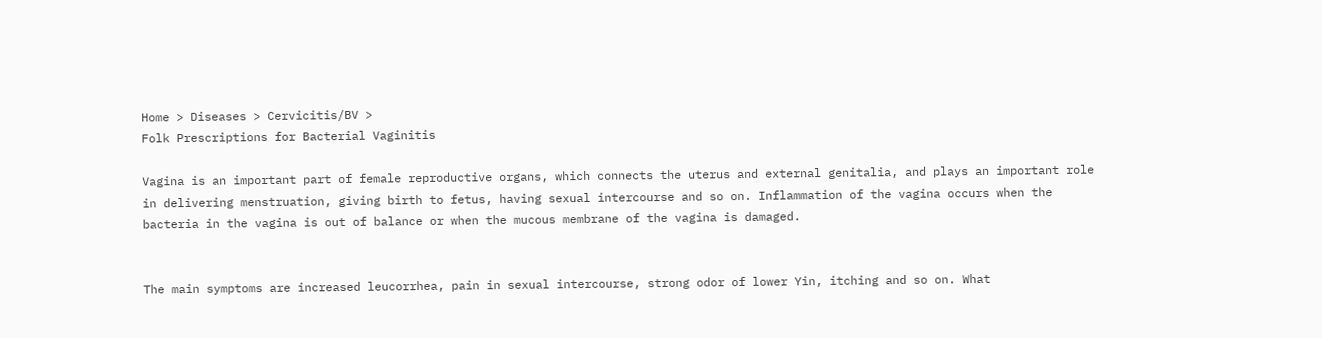Home > Diseases > Cervicitis/BV >
Folk Prescriptions for Bacterial Vaginitis

Vagina is an important part of female reproductive organs, which connects the uterus and external genitalia, and plays an important role in delivering menstruation, giving birth to fetus, having sexual intercourse and so on. Inflammation of the vagina occurs when the bacteria in the vagina is out of balance or when the mucous membrane of the vagina is damaged.


The main symptoms are increased leucorrhea, pain in sexual intercourse, strong odor of lower Yin, itching and so on. What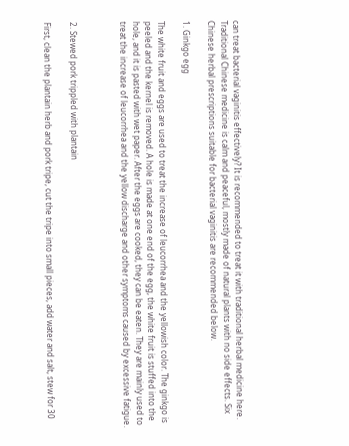can treat bacterial vaginitis effectively? It is recommended to treat it with traditional herbal medicine here. Traditional Chinese medicine is calm and peaceful, mostly made of natural plants with no side effects. Six Chinese herbal prescriptions suitable for bacterial vaginitis are recommended below.

1. Ginkgo egg

The white fruit and eggs are used to treat the increase of leucorrhea and the yellowish color. The ginkgo is peeled and the kernel is removed. A hole is made at one end of the egg, the white fruit is stuffed into the hole, and it is pasted with wet paper. After the eggs are cooked, they can be eaten. They are mainly used to treat the increase of leucorrhea and the yellow discharge and other symptoms caused by excessive fatigue.



2. Stewed pork trippled with plantain

First, clean the plantain herb and pork tripe, cut the tripe into small pieces, add water and salt, stew for 30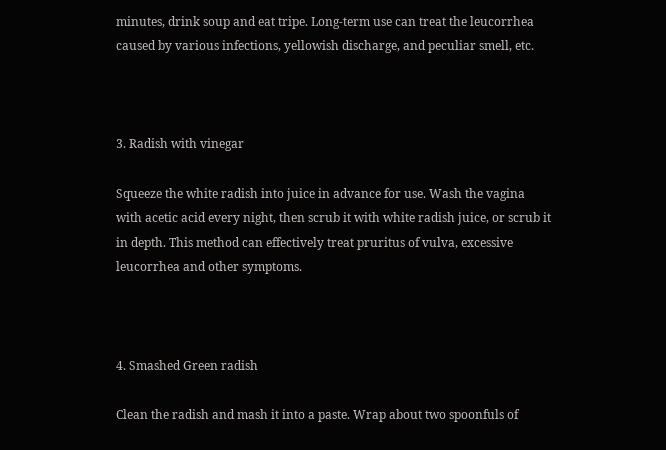minutes, drink soup and eat tripe. Long-term use can treat the leucorrhea caused by various infections, yellowish discharge, and peculiar smell, etc.



3. Radish with vinegar

Squeeze the white radish into juice in advance for use. Wash the vagina with acetic acid every night, then scrub it with white radish juice, or scrub it in depth. This method can effectively treat pruritus of vulva, excessive leucorrhea and other symptoms.



4. Smashed Green radish

Clean the radish and mash it into a paste. Wrap about two spoonfuls of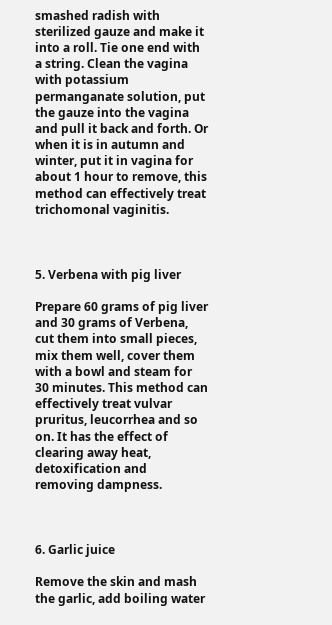smashed radish with sterilized gauze and make it into a roll. Tie one end with a string. Clean the vagina with potassium permanganate solution, put the gauze into the vagina and pull it back and forth. Or when it is in autumn and winter, put it in vagina for about 1 hour to remove, this method can effectively treat trichomonal vaginitis.



5. Verbena with pig liver

Prepare 60 grams of pig liver and 30 grams of Verbena, cut them into small pieces, mix them well, cover them with a bowl and steam for 30 minutes. This method can effectively treat vulvar pruritus, leucorrhea and so on. It has the effect of clearing away heat, detoxification and removing dampness.



6. Garlic juice

Remove the skin and mash the garlic, add boiling water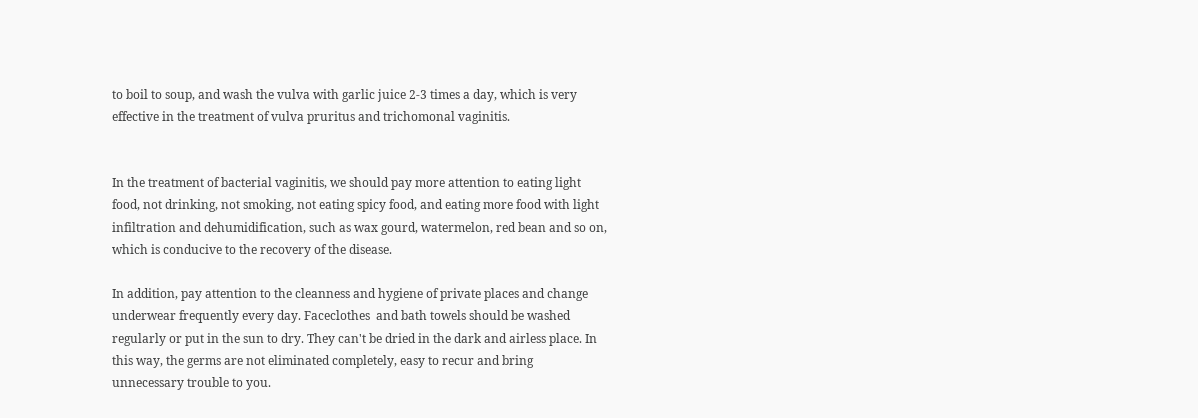to boil to soup, and wash the vulva with garlic juice 2-3 times a day, which is very effective in the treatment of vulva pruritus and trichomonal vaginitis.


In the treatment of bacterial vaginitis, we should pay more attention to eating light food, not drinking, not smoking, not eating spicy food, and eating more food with light infiltration and dehumidification, such as wax gourd, watermelon, red bean and so on, which is conducive to the recovery of the disease.

In addition, pay attention to the cleanness and hygiene of private places and change underwear frequently every day. Faceclothes  and bath towels should be washed regularly or put in the sun to dry. They can't be dried in the dark and airless place. In this way, the germs are not eliminated completely, easy to recur and bring unnecessary trouble to you.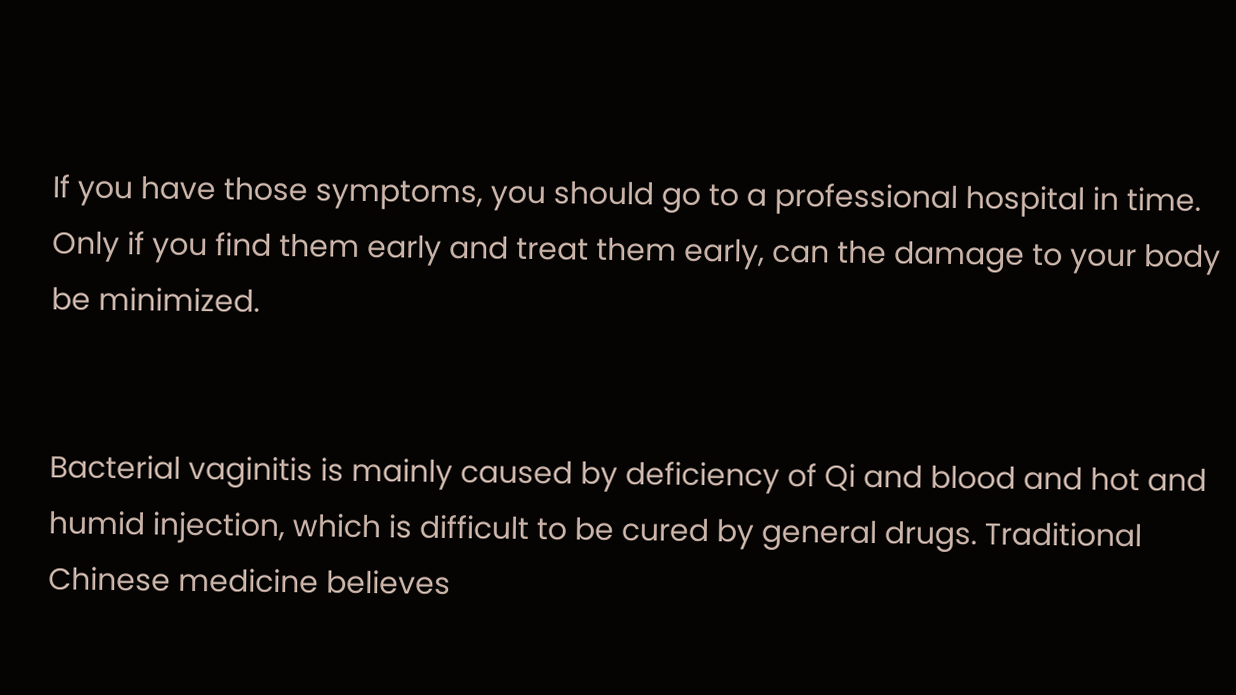If you have those symptoms, you should go to a professional hospital in time. Only if you find them early and treat them early, can the damage to your body be minimized.


Bacterial vaginitis is mainly caused by deficiency of Qi and blood and hot and humid injection, which is difficult to be cured by general drugs. Traditional Chinese medicine believes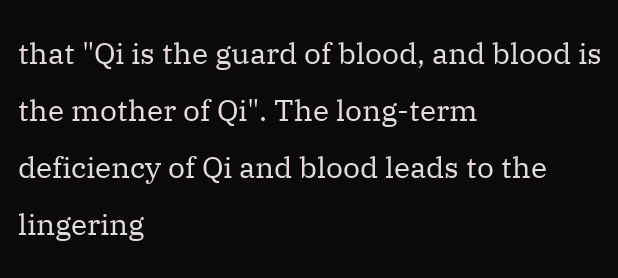that "Qi is the guard of blood, and blood is the mother of Qi". The long-term deficiency of Qi and blood leads to the lingering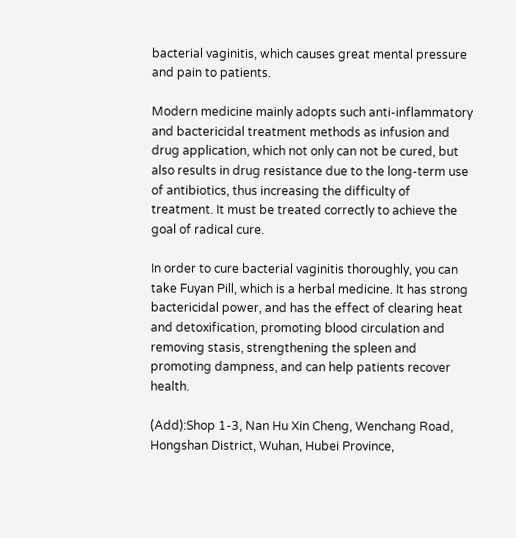bacterial vaginitis, which causes great mental pressure and pain to patients.

Modern medicine mainly adopts such anti-inflammatory and bactericidal treatment methods as infusion and drug application, which not only can not be cured, but also results in drug resistance due to the long-term use of antibiotics, thus increasing the difficulty of treatment. It must be treated correctly to achieve the goal of radical cure.

In order to cure bacterial vaginitis thoroughly, you can take Fuyan Pill, which is a herbal medicine. It has strong bactericidal power, and has the effect of clearing heat and detoxification, promoting blood circulation and removing stasis, strengthening the spleen and promoting dampness, and can help patients recover health.

(Add):Shop 1-3, Nan Hu Xin Cheng, Wenchang Road, Hongshan District, Wuhan, Hubei Province,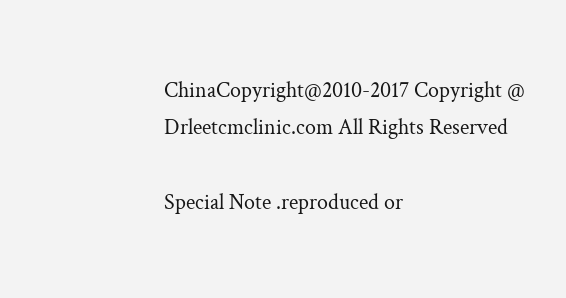ChinaCopyright@2010-2017 Copyright @ Drleetcmclinic.com All Rights Reserved

Special Note .reproduced or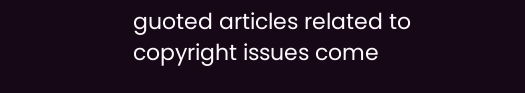guoted articles related to copyright issues come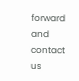forward and contact us